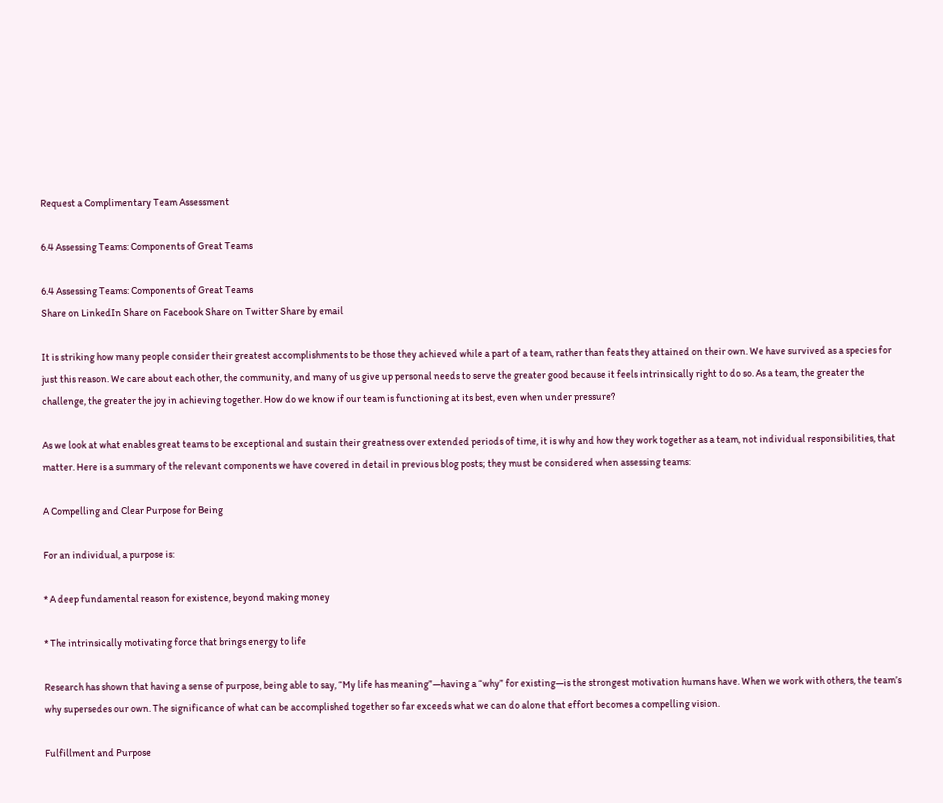Request a Complimentary Team Assessment

6.4 Assessing Teams: Components of Great Teams

6.4 Assessing Teams: Components of Great Teams
Share on LinkedIn Share on Facebook Share on Twitter Share by email

It is striking how many people consider their greatest accomplishments to be those they achieved while a part of a team, rather than feats they attained on their own. We have survived as a species for just this reason. We care about each other, the community, and many of us give up personal needs to serve the greater good because it feels intrinsically right to do so. As a team, the greater the challenge, the greater the joy in achieving together. How do we know if our team is functioning at its best, even when under pressure?

As we look at what enables great teams to be exceptional and sustain their greatness over extended periods of time, it is why and how they work together as a team, not individual responsibilities, that matter. Here is a summary of the relevant components we have covered in detail in previous blog posts; they must be considered when assessing teams:

A Compelling and Clear Purpose for Being

For an individual, a purpose is:

* A deep fundamental reason for existence, beyond making money

* The intrinsically motivating force that brings energy to life

Research has shown that having a sense of purpose, being able to say, “My life has meaning”—having a “why” for existing—is the strongest motivation humans have. When we work with others, the team’s why supersedes our own. The significance of what can be accomplished together so far exceeds what we can do alone that effort becomes a compelling vision.

Fulfillment and Purpose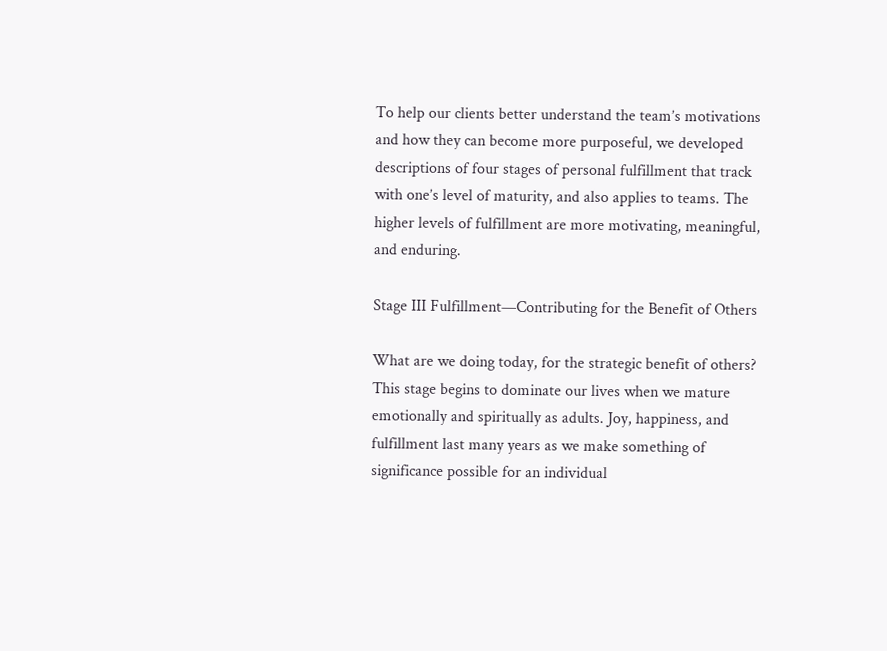To help our clients better understand the team’s motivations and how they can become more purposeful, we developed descriptions of four stages of personal fulfillment that track with one’s level of maturity, and also applies to teams. The higher levels of fulfillment are more motivating, meaningful, and enduring.

Stage III Fulfillment—Contributing for the Benefit of Others

What are we doing today, for the strategic benefit of others? This stage begins to dominate our lives when we mature emotionally and spiritually as adults. Joy, happiness, and fulfillment last many years as we make something of significance possible for an individual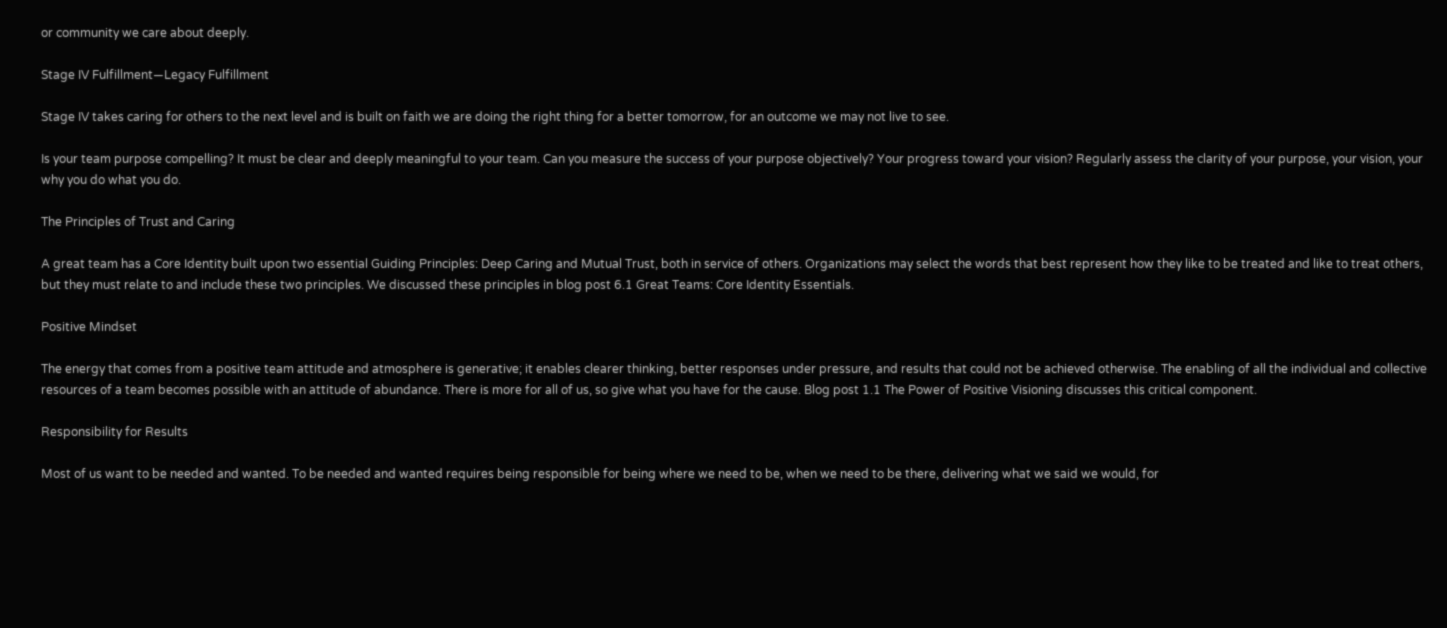or community we care about deeply.

Stage IV Fulfillment—Legacy Fulfillment

Stage IV takes caring for others to the next level and is built on faith we are doing the right thing for a better tomorrow, for an outcome we may not live to see.

Is your team purpose compelling? It must be clear and deeply meaningful to your team. Can you measure the success of your purpose objectively? Your progress toward your vision? Regularly assess the clarity of your purpose, your vision, your why you do what you do.

The Principles of Trust and Caring

A great team has a Core Identity built upon two essential Guiding Principles: Deep Caring and Mutual Trust, both in service of others. Organizations may select the words that best represent how they like to be treated and like to treat others, but they must relate to and include these two principles. We discussed these principles in blog post 6.1 Great Teams: Core Identity Essentials.

Positive Mindset

The energy that comes from a positive team attitude and atmosphere is generative; it enables clearer thinking, better responses under pressure, and results that could not be achieved otherwise. The enabling of all the individual and collective resources of a team becomes possible with an attitude of abundance. There is more for all of us, so give what you have for the cause. Blog post 1.1 The Power of Positive Visioning discusses this critical component.

Responsibility for Results

Most of us want to be needed and wanted. To be needed and wanted requires being responsible for being where we need to be, when we need to be there, delivering what we said we would, for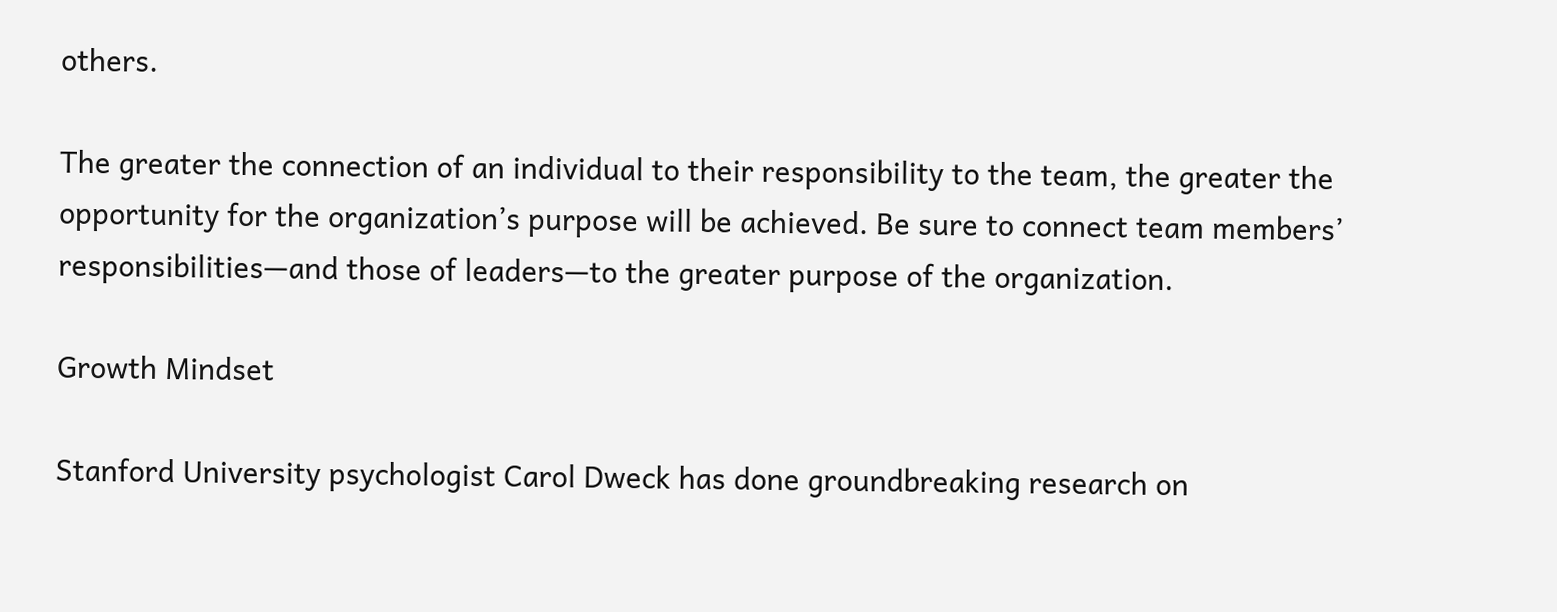others.

The greater the connection of an individual to their responsibility to the team, the greater the opportunity for the organization’s purpose will be achieved. Be sure to connect team members’ responsibilities—and those of leaders—to the greater purpose of the organization.

Growth Mindset

Stanford University psychologist Carol Dweck has done groundbreaking research on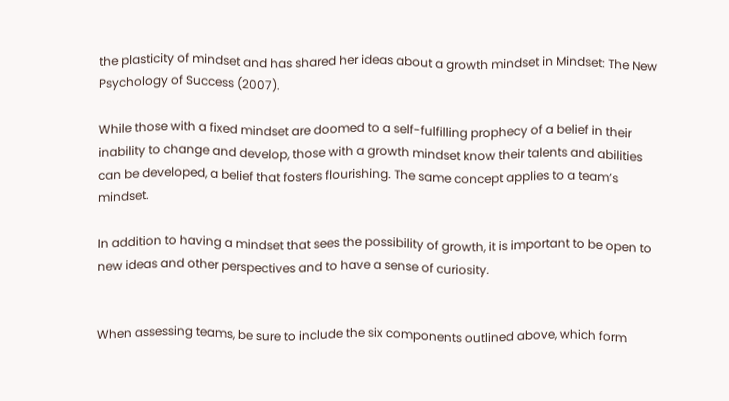the plasticity of mindset and has shared her ideas about a growth mindset in Mindset: The New Psychology of Success (2007).

While those with a fixed mindset are doomed to a self-fulfilling prophecy of a belief in their inability to change and develop, those with a growth mindset know their talents and abilities can be developed, a belief that fosters flourishing. The same concept applies to a team’s mindset.

In addition to having a mindset that sees the possibility of growth, it is important to be open to new ideas and other perspectives and to have a sense of curiosity.


When assessing teams, be sure to include the six components outlined above, which form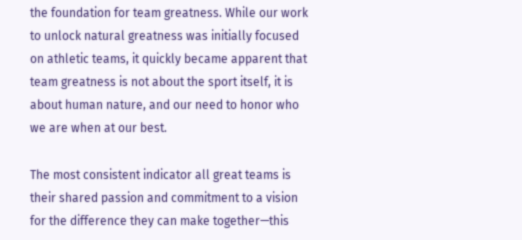the foundation for team greatness. While our work to unlock natural greatness was initially focused on athletic teams, it quickly became apparent that team greatness is not about the sport itself, it is about human nature, and our need to honor who we are when at our best.

The most consistent indicator all great teams is their shared passion and commitment to a vision for the difference they can make together—this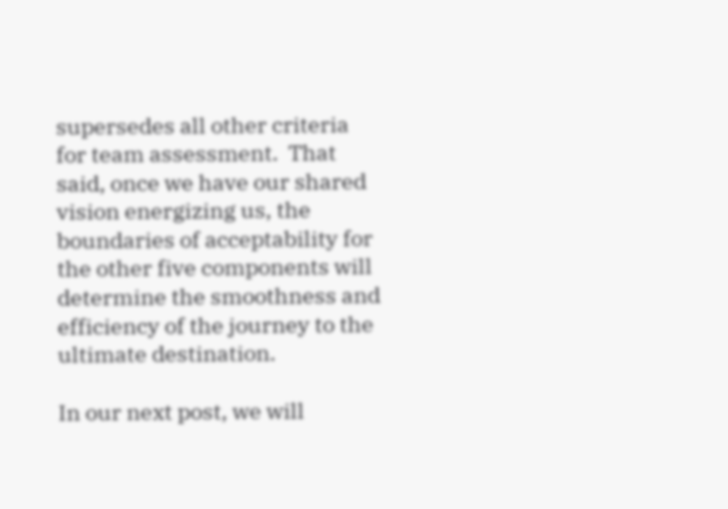supersedes all other criteria for team assessment.  That said, once we have our shared vision energizing us, the boundaries of acceptability for the other five components will determine the smoothness and efficiency of the journey to the ultimate destination.

In our next post, we will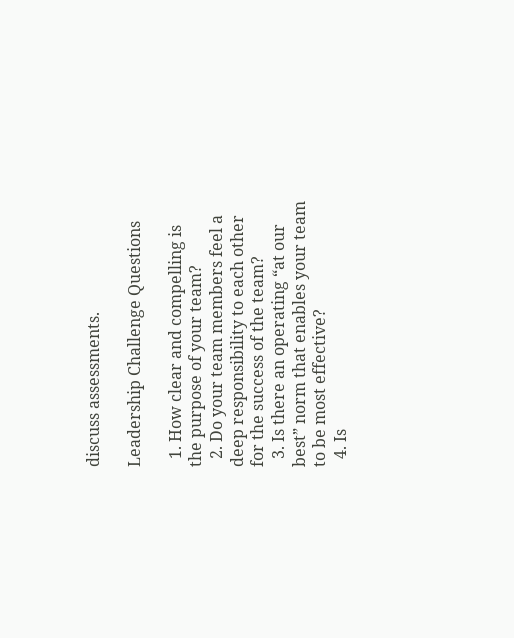discuss assessments.

Leadership Challenge Questions

  1. How clear and compelling is the purpose of your team?
  2. Do your team members feel a deep responsibility to each other for the success of the team?
  3. Is there an operating “at our best” norm that enables your team to be most effective?
  4. Is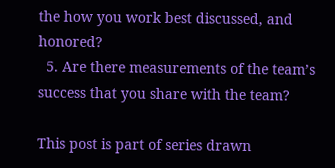the how you work best discussed, and honored?
  5. Are there measurements of the team’s success that you share with the team?

This post is part of series drawn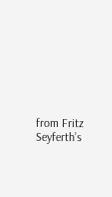from Fritz Seyferth’s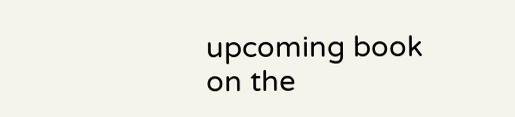upcoming book on the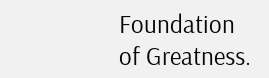Foundation of Greatness.